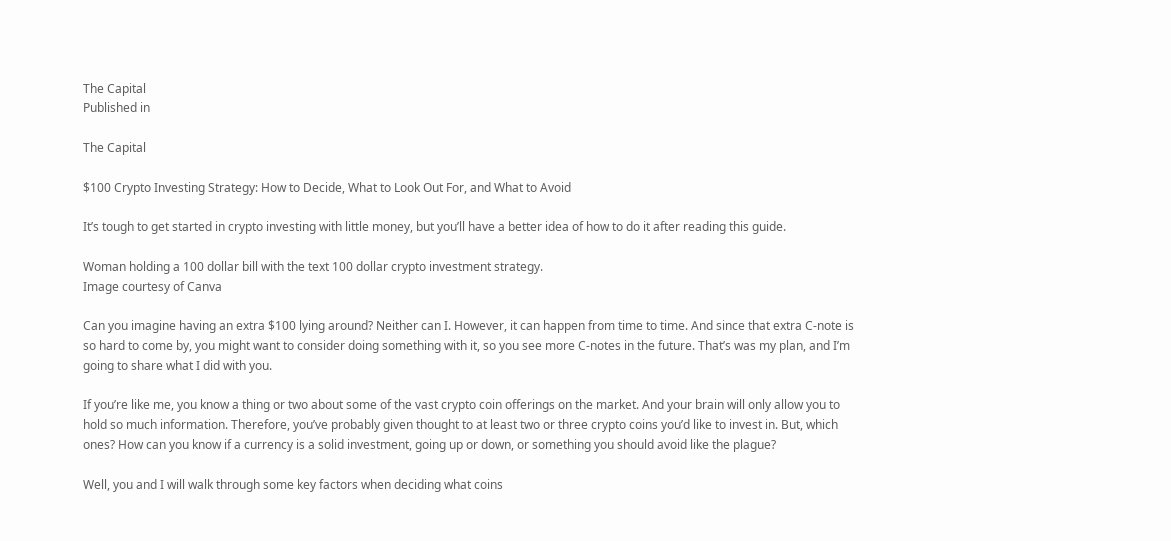The Capital
Published in

The Capital

$100 Crypto Investing Strategy: How to Decide, What to Look Out For, and What to Avoid

It’s tough to get started in crypto investing with little money, but you’ll have a better idea of how to do it after reading this guide.

Woman holding a 100 dollar bill with the text 100 dollar crypto investment strategy.
Image courtesy of Canva

Can you imagine having an extra $100 lying around? Neither can I. However, it can happen from time to time. And since that extra C-note is so hard to come by, you might want to consider doing something with it, so you see more C-notes in the future. That’s was my plan, and I’m going to share what I did with you.

If you’re like me, you know a thing or two about some of the vast crypto coin offerings on the market. And your brain will only allow you to hold so much information. Therefore, you’ve probably given thought to at least two or three crypto coins you’d like to invest in. But, which ones? How can you know if a currency is a solid investment, going up or down, or something you should avoid like the plague?

Well, you and I will walk through some key factors when deciding what coins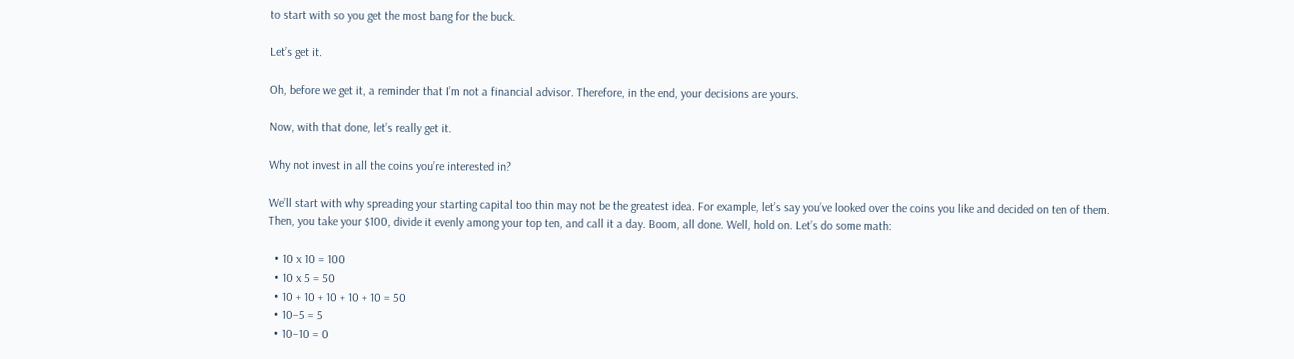to start with so you get the most bang for the buck.

Let’s get it.

Oh, before we get it, a reminder that I’m not a financial advisor. Therefore, in the end, your decisions are yours.

Now, with that done, let’s really get it.

Why not invest in all the coins you’re interested in?

We’ll start with why spreading your starting capital too thin may not be the greatest idea. For example, let’s say you’ve looked over the coins you like and decided on ten of them. Then, you take your $100, divide it evenly among your top ten, and call it a day. Boom, all done. Well, hold on. Let’s do some math:

  • 10 x 10 = 100
  • 10 x 5 = 50
  • 10 + 10 + 10 + 10 + 10 = 50
  • 10–5 = 5
  • 10–10 = 0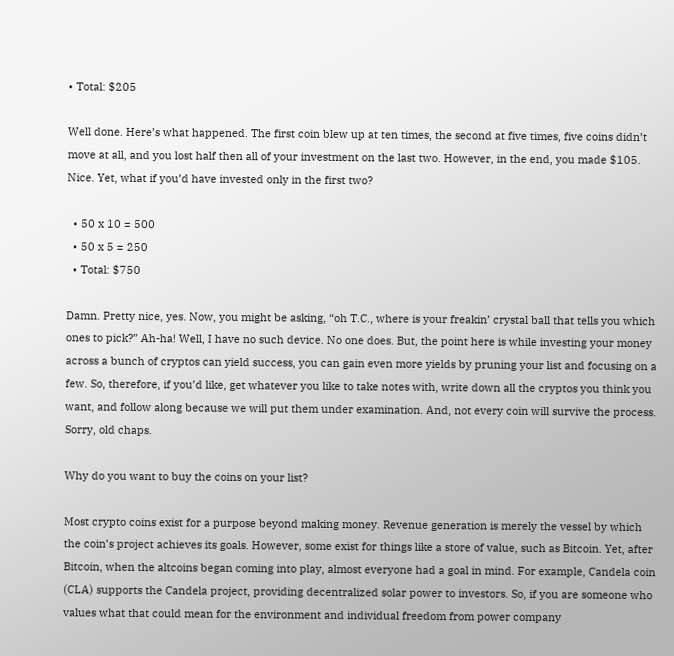• Total: $205

Well done. Here’s what happened. The first coin blew up at ten times, the second at five times, five coins didn’t move at all, and you lost half then all of your investment on the last two. However, in the end, you made $105. Nice. Yet, what if you’d have invested only in the first two?

  • 50 x 10 = 500
  • 50 x 5 = 250
  • Total: $750

Damn. Pretty nice, yes. Now, you might be asking, “oh T.C., where is your freakin’ crystal ball that tells you which ones to pick?” Ah-ha! Well, I have no such device. No one does. But, the point here is while investing your money across a bunch of cryptos can yield success, you can gain even more yields by pruning your list and focusing on a few. So, therefore, if you’d like, get whatever you like to take notes with, write down all the cryptos you think you want, and follow along because we will put them under examination. And, not every coin will survive the process. Sorry, old chaps.

Why do you want to buy the coins on your list?

Most crypto coins exist for a purpose beyond making money. Revenue generation is merely the vessel by which the coin’s project achieves its goals. However, some exist for things like a store of value, such as Bitcoin. Yet, after Bitcoin, when the altcoins began coming into play, almost everyone had a goal in mind. For example, Candela coin (CLA) supports the Candela project, providing decentralized solar power to investors. So, if you are someone who values what that could mean for the environment and individual freedom from power company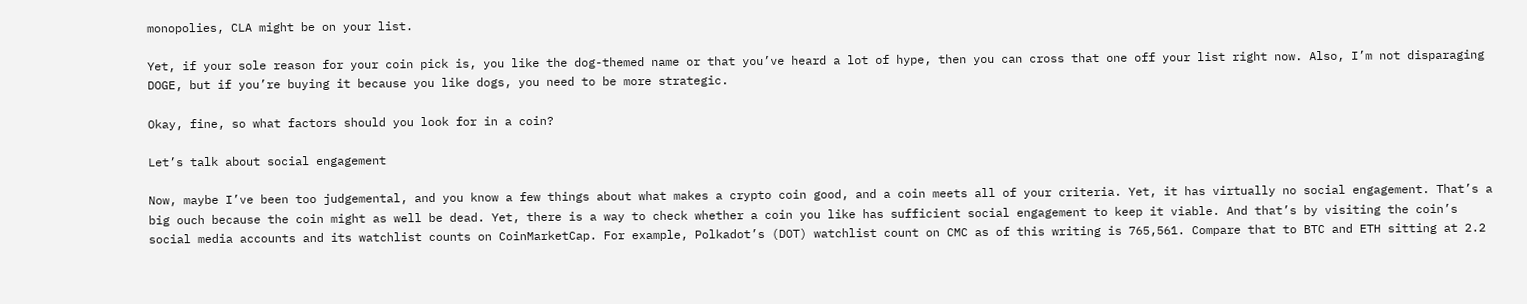monopolies, CLA might be on your list.

Yet, if your sole reason for your coin pick is, you like the dog-themed name or that you’ve heard a lot of hype, then you can cross that one off your list right now. Also, I’m not disparaging DOGE, but if you’re buying it because you like dogs, you need to be more strategic.

Okay, fine, so what factors should you look for in a coin?

Let’s talk about social engagement

Now, maybe I’ve been too judgemental, and you know a few things about what makes a crypto coin good, and a coin meets all of your criteria. Yet, it has virtually no social engagement. That’s a big ouch because the coin might as well be dead. Yet, there is a way to check whether a coin you like has sufficient social engagement to keep it viable. And that’s by visiting the coin’s social media accounts and its watchlist counts on CoinMarketCap. For example, Polkadot’s (DOT) watchlist count on CMC as of this writing is 765,561. Compare that to BTC and ETH sitting at 2.2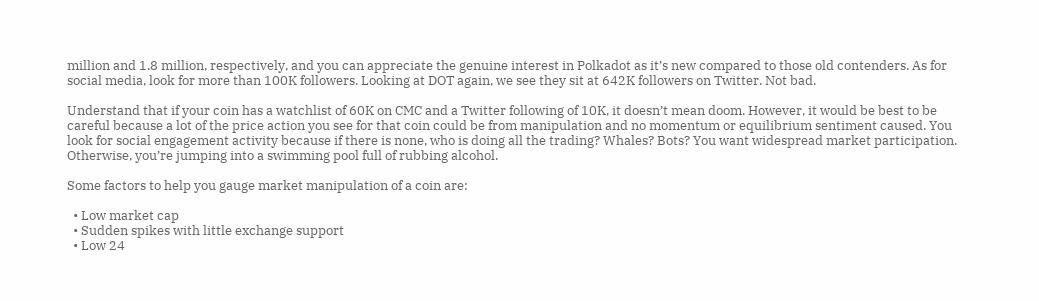million and 1.8 million, respectively, and you can appreciate the genuine interest in Polkadot as it’s new compared to those old contenders. As for social media, look for more than 100K followers. Looking at DOT again, we see they sit at 642K followers on Twitter. Not bad.

Understand that if your coin has a watchlist of 60K on CMC and a Twitter following of 10K, it doesn’t mean doom. However, it would be best to be careful because a lot of the price action you see for that coin could be from manipulation and no momentum or equilibrium sentiment caused. You look for social engagement activity because if there is none, who is doing all the trading? Whales? Bots? You want widespread market participation. Otherwise, you’re jumping into a swimming pool full of rubbing alcohol.

Some factors to help you gauge market manipulation of a coin are:

  • Low market cap
  • Sudden spikes with little exchange support
  • Low 24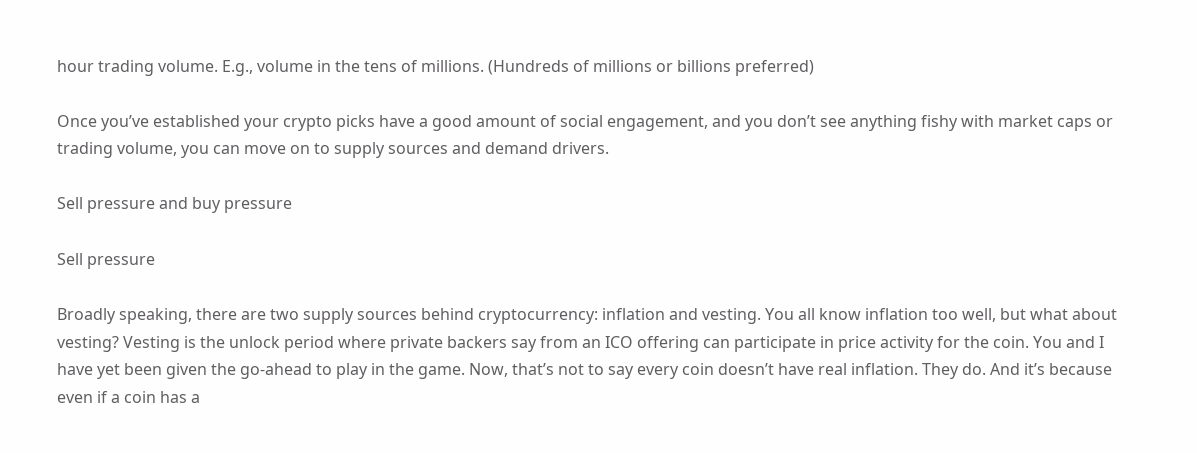hour trading volume. E.g., volume in the tens of millions. (Hundreds of millions or billions preferred)

Once you’ve established your crypto picks have a good amount of social engagement, and you don’t see anything fishy with market caps or trading volume, you can move on to supply sources and demand drivers.

Sell pressure and buy pressure

Sell pressure

Broadly speaking, there are two supply sources behind cryptocurrency: inflation and vesting. You all know inflation too well, but what about vesting? Vesting is the unlock period where private backers say from an ICO offering can participate in price activity for the coin. You and I have yet been given the go-ahead to play in the game. Now, that’s not to say every coin doesn’t have real inflation. They do. And it’s because even if a coin has a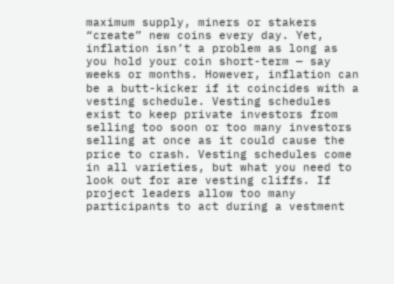maximum supply, miners or stakers “create” new coins every day. Yet, inflation isn’t a problem as long as you hold your coin short-term — say weeks or months. However, inflation can be a butt-kicker if it coincides with a vesting schedule. Vesting schedules exist to keep private investors from selling too soon or too many investors selling at once as it could cause the price to crash. Vesting schedules come in all varieties, but what you need to look out for are vesting cliffs. If project leaders allow too many participants to act during a vestment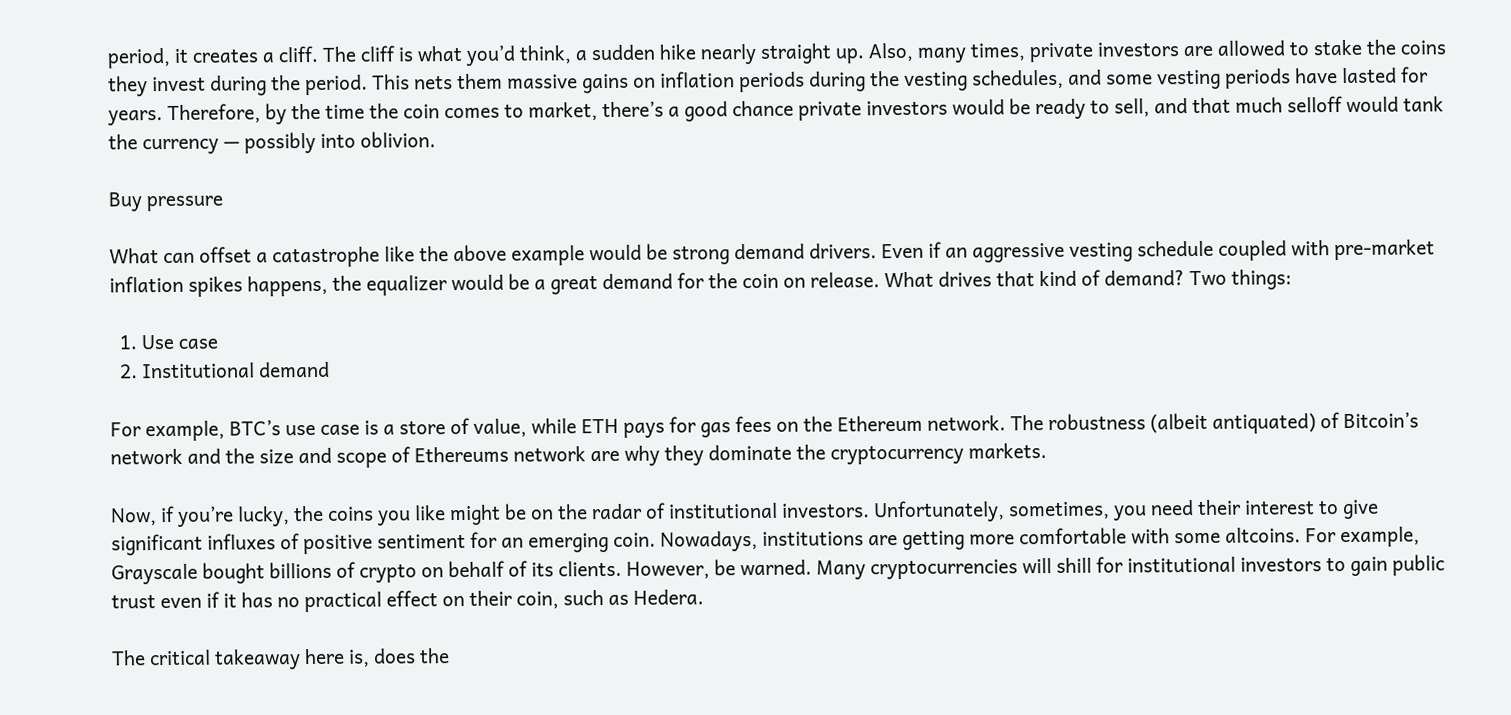period, it creates a cliff. The cliff is what you’d think, a sudden hike nearly straight up. Also, many times, private investors are allowed to stake the coins they invest during the period. This nets them massive gains on inflation periods during the vesting schedules, and some vesting periods have lasted for years. Therefore, by the time the coin comes to market, there’s a good chance private investors would be ready to sell, and that much selloff would tank the currency — possibly into oblivion.

Buy pressure

What can offset a catastrophe like the above example would be strong demand drivers. Even if an aggressive vesting schedule coupled with pre-market inflation spikes happens, the equalizer would be a great demand for the coin on release. What drives that kind of demand? Two things:

  1. Use case
  2. Institutional demand

For example, BTC’s use case is a store of value, while ETH pays for gas fees on the Ethereum network. The robustness (albeit antiquated) of Bitcoin’s network and the size and scope of Ethereums network are why they dominate the cryptocurrency markets.

Now, if you’re lucky, the coins you like might be on the radar of institutional investors. Unfortunately, sometimes, you need their interest to give significant influxes of positive sentiment for an emerging coin. Nowadays, institutions are getting more comfortable with some altcoins. For example, Grayscale bought billions of crypto on behalf of its clients. However, be warned. Many cryptocurrencies will shill for institutional investors to gain public trust even if it has no practical effect on their coin, such as Hedera.

The critical takeaway here is, does the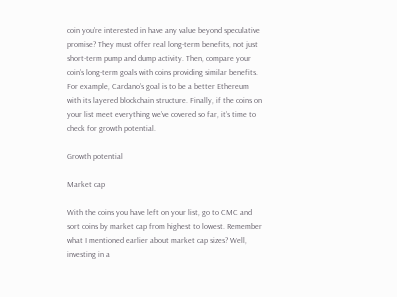coin you’re interested in have any value beyond speculative promise? They must offer real long-term benefits, not just short-term pump and dump activity. Then, compare your coin’s long-term goals with coins providing similar benefits. For example, Cardano’s goal is to be a better Ethereum with its layered blockchain structure. Finally, if the coins on your list meet everything we’ve covered so far, it’s time to check for growth potential.

Growth potential

Market cap

With the coins you have left on your list, go to CMC and sort coins by market cap from highest to lowest. Remember what I mentioned earlier about market cap sizes? Well, investing in a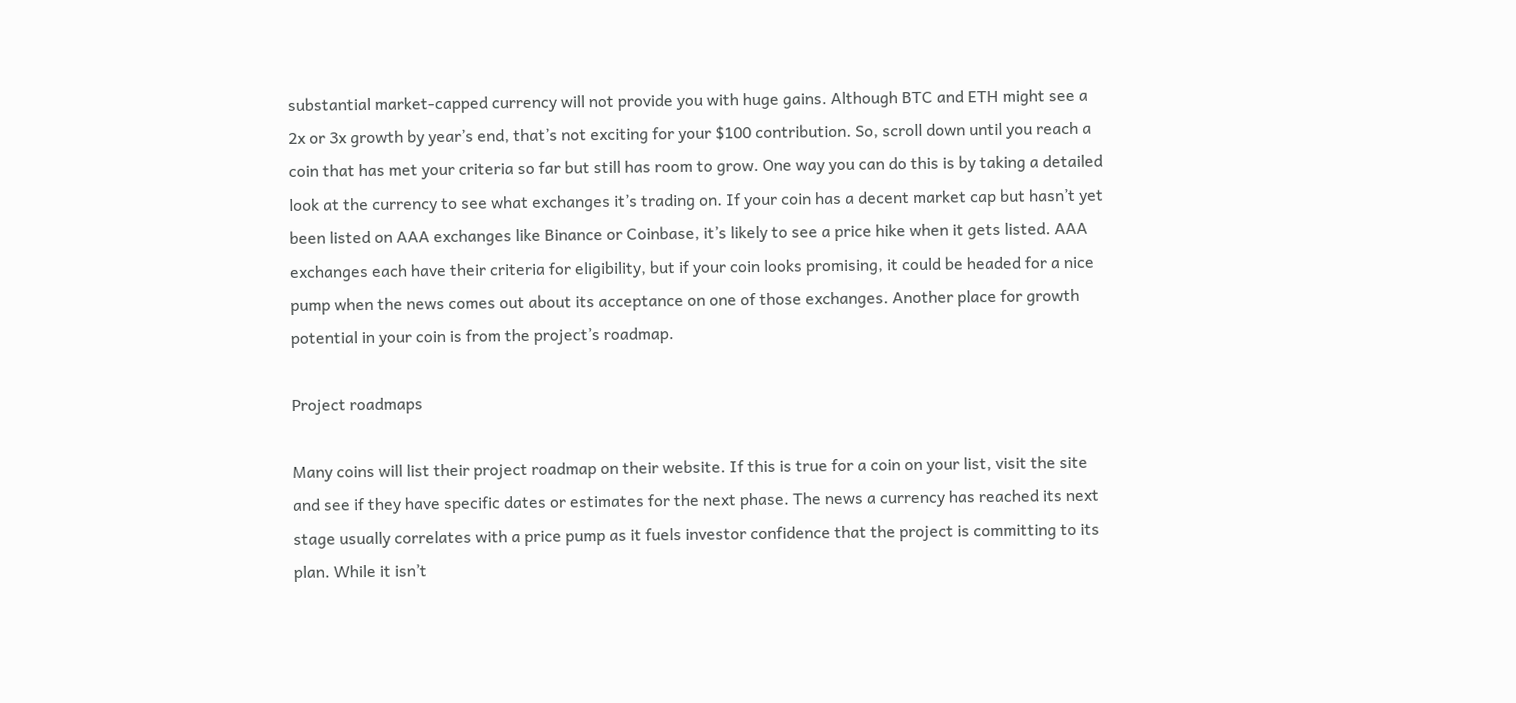substantial market-capped currency will not provide you with huge gains. Although BTC and ETH might see a 2x or 3x growth by year’s end, that’s not exciting for your $100 contribution. So, scroll down until you reach a coin that has met your criteria so far but still has room to grow. One way you can do this is by taking a detailed look at the currency to see what exchanges it’s trading on. If your coin has a decent market cap but hasn’t yet been listed on AAA exchanges like Binance or Coinbase, it’s likely to see a price hike when it gets listed. AAA exchanges each have their criteria for eligibility, but if your coin looks promising, it could be headed for a nice pump when the news comes out about its acceptance on one of those exchanges. Another place for growth potential in your coin is from the project’s roadmap.

Project roadmaps

Many coins will list their project roadmap on their website. If this is true for a coin on your list, visit the site and see if they have specific dates or estimates for the next phase. The news a currency has reached its next stage usually correlates with a price pump as it fuels investor confidence that the project is committing to its plan. While it isn’t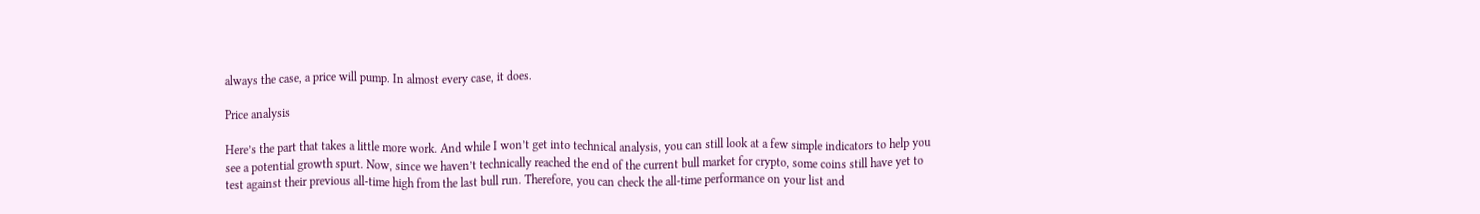always the case, a price will pump. In almost every case, it does.

Price analysis

Here’s the part that takes a little more work. And while I won’t get into technical analysis, you can still look at a few simple indicators to help you see a potential growth spurt. Now, since we haven’t technically reached the end of the current bull market for crypto, some coins still have yet to test against their previous all-time high from the last bull run. Therefore, you can check the all-time performance on your list and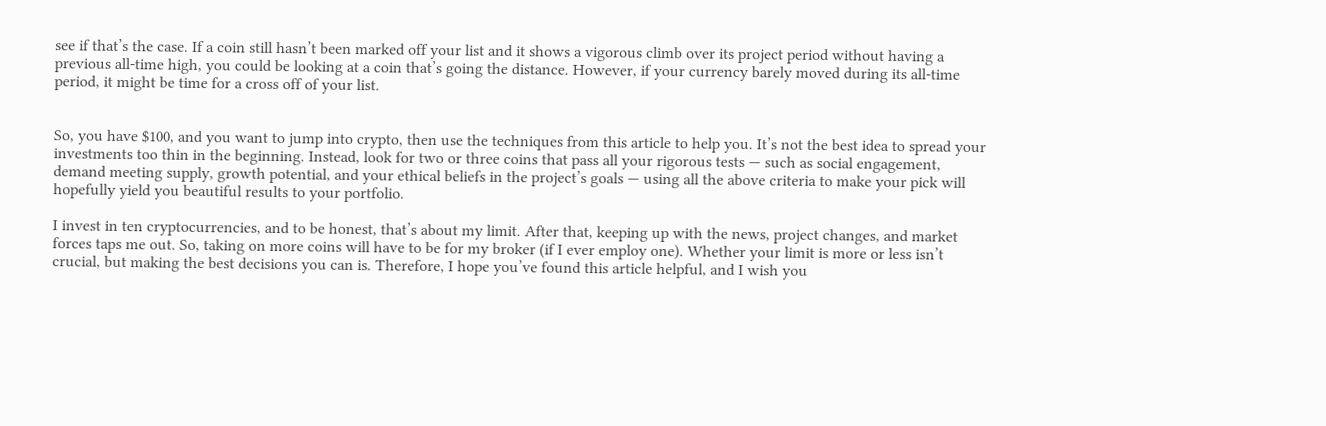see if that’s the case. If a coin still hasn’t been marked off your list and it shows a vigorous climb over its project period without having a previous all-time high, you could be looking at a coin that’s going the distance. However, if your currency barely moved during its all-time period, it might be time for a cross off of your list.


So, you have $100, and you want to jump into crypto, then use the techniques from this article to help you. It’s not the best idea to spread your investments too thin in the beginning. Instead, look for two or three coins that pass all your rigorous tests — such as social engagement, demand meeting supply, growth potential, and your ethical beliefs in the project’s goals — using all the above criteria to make your pick will hopefully yield you beautiful results to your portfolio.

I invest in ten cryptocurrencies, and to be honest, that’s about my limit. After that, keeping up with the news, project changes, and market forces taps me out. So, taking on more coins will have to be for my broker (if I ever employ one). Whether your limit is more or less isn’t crucial, but making the best decisions you can is. Therefore, I hope you’ve found this article helpful, and I wish you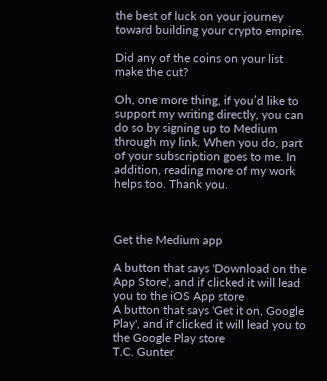the best of luck on your journey toward building your crypto empire.

Did any of the coins on your list make the cut?

Oh, one more thing, if you’d like to support my writing directly, you can do so by signing up to Medium through my link. When you do, part of your subscription goes to me. In addition, reading more of my work helps too. Thank you.



Get the Medium app

A button that says 'Download on the App Store', and if clicked it will lead you to the iOS App store
A button that says 'Get it on, Google Play', and if clicked it will lead you to the Google Play store
T.C. Gunter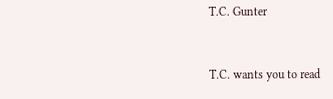T.C. Gunter


T.C. wants you to read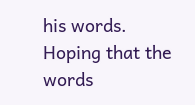his words. Hoping that the words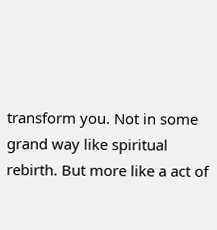transform you. Not in some grand way like spiritual rebirth. But more like a act of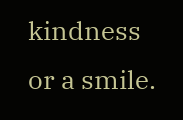kindness or a smile.